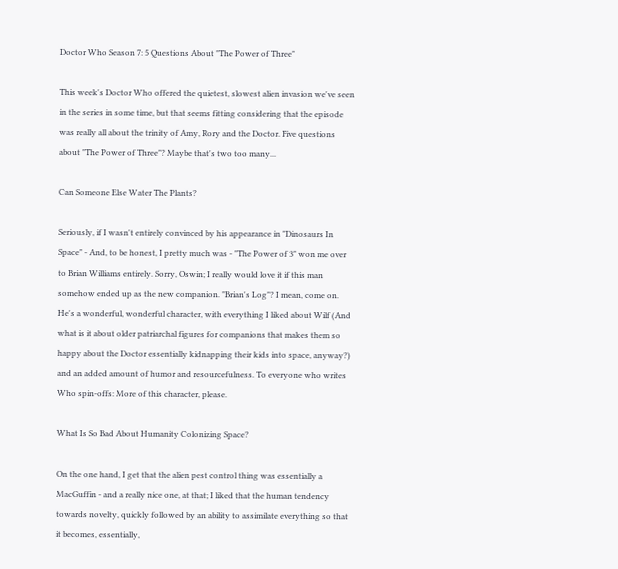Doctor Who Season 7: 5 Questions About "The Power of Three"

This week's Doctor Who offered the quietest, slowest alien invasion we've seen in the series in some time, but that seems fitting considering that the episode was really all about the trinity of Amy, Rory and the Doctor. Five questions about "The Power of Three"? Maybe that's two too many...

Can Someone Else Water The Plants?

Seriously, if I wasn't entirely convinced by his appearance in "Dinosaurs In Space" - And, to be honest, I pretty much was - "The Power of 3" won me over to Brian Williams entirely. Sorry, Oswin; I really would love it if this man somehow ended up as the new companion. "Brian's Log"? I mean, come on. He's a wonderful, wonderful character, with everything I liked about Wilf (And what is it about older patriarchal figures for companions that makes them so happy about the Doctor essentially kidnapping their kids into space, anyway?) and an added amount of humor and resourcefulness. To everyone who writes Who spin-offs: More of this character, please.

What Is So Bad About Humanity Colonizing Space?

On the one hand, I get that the alien pest control thing was essentially a MacGuffin - and a really nice one, at that; I liked that the human tendency towards novelty, quickly followed by an ability to assimilate everything so that it becomes, essentially,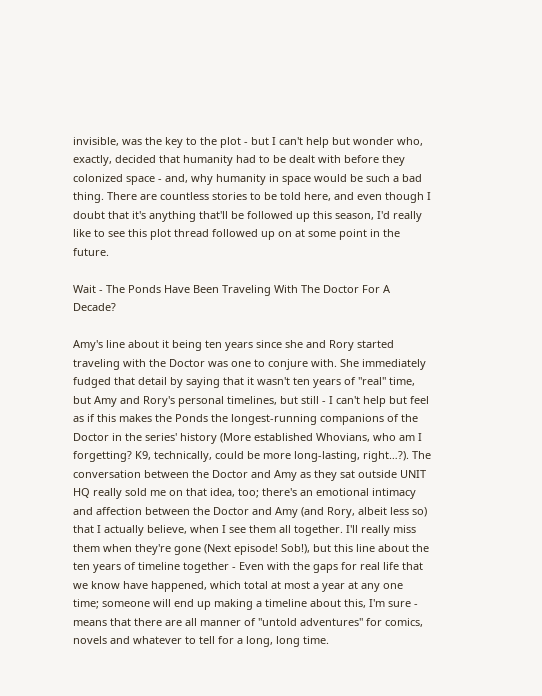invisible, was the key to the plot - but I can't help but wonder who, exactly, decided that humanity had to be dealt with before they colonized space - and, why humanity in space would be such a bad thing. There are countless stories to be told here, and even though I doubt that it's anything that'll be followed up this season, I'd really like to see this plot thread followed up on at some point in the future.

Wait - The Ponds Have Been Traveling With The Doctor For A Decade?

Amy's line about it being ten years since she and Rory started traveling with the Doctor was one to conjure with. She immediately fudged that detail by saying that it wasn't ten years of "real" time, but Amy and Rory's personal timelines, but still - I can't help but feel as if this makes the Ponds the longest-running companions of the Doctor in the series' history (More established Whovians, who am I forgetting? K9, technically, could be more long-lasting, right…?). The conversation between the Doctor and Amy as they sat outside UNIT HQ really sold me on that idea, too; there's an emotional intimacy and affection between the Doctor and Amy (and Rory, albeit less so) that I actually believe, when I see them all together. I'll really miss them when they're gone (Next episode! Sob!), but this line about the ten years of timeline together - Even with the gaps for real life that we know have happened, which total at most a year at any one time; someone will end up making a timeline about this, I'm sure - means that there are all manner of "untold adventures" for comics, novels and whatever to tell for a long, long time.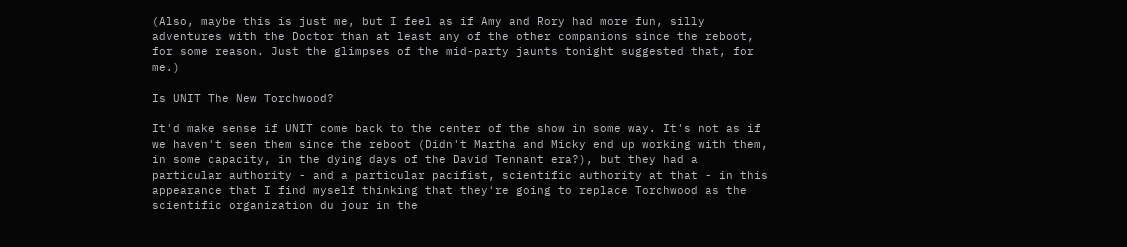(Also, maybe this is just me, but I feel as if Amy and Rory had more fun, silly adventures with the Doctor than at least any of the other companions since the reboot, for some reason. Just the glimpses of the mid-party jaunts tonight suggested that, for me.)

Is UNIT The New Torchwood?

It'd make sense if UNIT come back to the center of the show in some way. It's not as if we haven't seen them since the reboot (Didn't Martha and Micky end up working with them, in some capacity, in the dying days of the David Tennant era?), but they had a particular authority - and a particular pacifist, scientific authority at that - in this appearance that I find myself thinking that they're going to replace Torchwood as the scientific organization du jour in the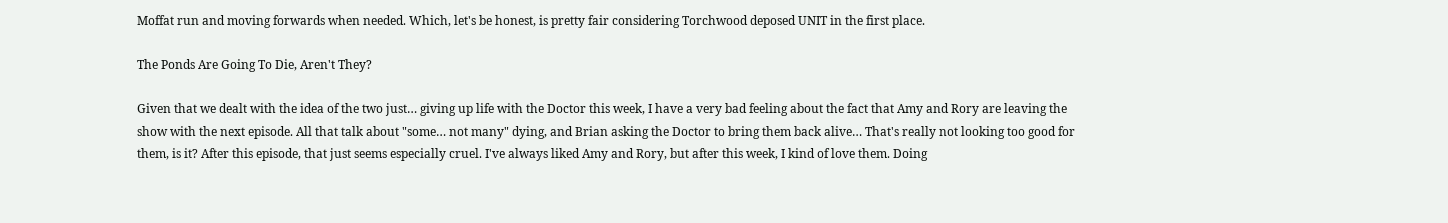Moffat run and moving forwards when needed. Which, let's be honest, is pretty fair considering Torchwood deposed UNIT in the first place.

The Ponds Are Going To Die, Aren't They?

Given that we dealt with the idea of the two just… giving up life with the Doctor this week, I have a very bad feeling about the fact that Amy and Rory are leaving the show with the next episode. All that talk about "some… not many" dying, and Brian asking the Doctor to bring them back alive… That's really not looking too good for them, is it? After this episode, that just seems especially cruel. I've always liked Amy and Rory, but after this week, I kind of love them. Doing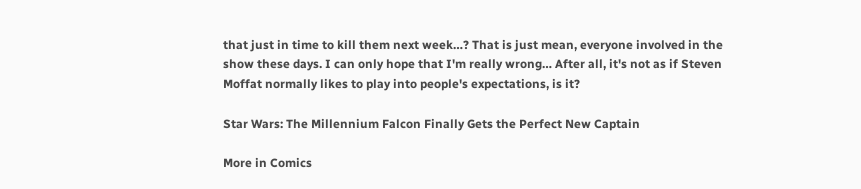that just in time to kill them next week…? That is just mean, everyone involved in the show these days. I can only hope that I'm really wrong… After all, it's not as if Steven Moffat normally likes to play into people's expectations, is it?

Star Wars: The Millennium Falcon Finally Gets the Perfect New Captain

More in Comics